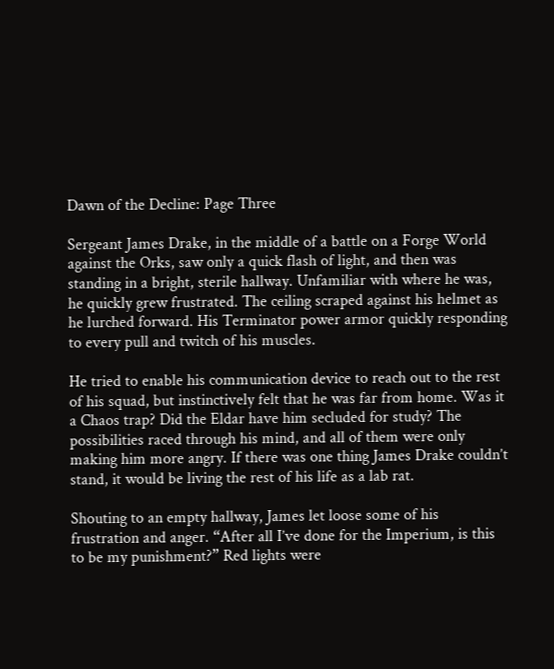Dawn of the Decline: Page Three

Sergeant James Drake, in the middle of a battle on a Forge World against the Orks, saw only a quick flash of light, and then was standing in a bright, sterile hallway. Unfamiliar with where he was, he quickly grew frustrated. The ceiling scraped against his helmet as he lurched forward. His Terminator power armor quickly responding to every pull and twitch of his muscles.

He tried to enable his communication device to reach out to the rest of his squad, but instinctively felt that he was far from home. Was it a Chaos trap? Did the Eldar have him secluded for study? The possibilities raced through his mind, and all of them were only making him more angry. If there was one thing James Drake couldn’t stand, it would be living the rest of his life as a lab rat.

Shouting to an empty hallway, James let loose some of his frustration and anger. “After all I’ve done for the Imperium, is this to be my punishment?” Red lights were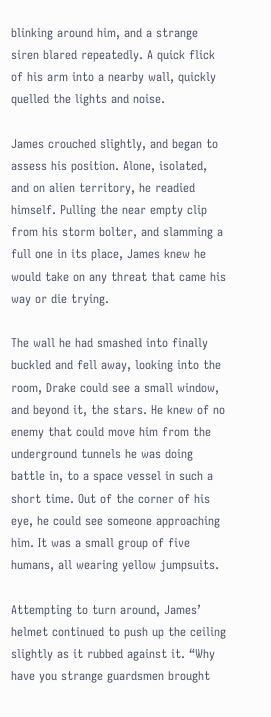blinking around him, and a strange siren blared repeatedly. A quick flick of his arm into a nearby wall, quickly quelled the lights and noise.

James crouched slightly, and began to assess his position. Alone, isolated, and on alien territory, he readied himself. Pulling the near empty clip from his storm bolter, and slamming a full one in its place, James knew he would take on any threat that came his way or die trying.

The wall he had smashed into finally buckled and fell away, looking into the room, Drake could see a small window, and beyond it, the stars. He knew of no enemy that could move him from the underground tunnels he was doing battle in, to a space vessel in such a short time. Out of the corner of his eye, he could see someone approaching him. It was a small group of five humans, all wearing yellow jumpsuits.

Attempting to turn around, James’ helmet continued to push up the ceiling slightly as it rubbed against it. “Why have you strange guardsmen brought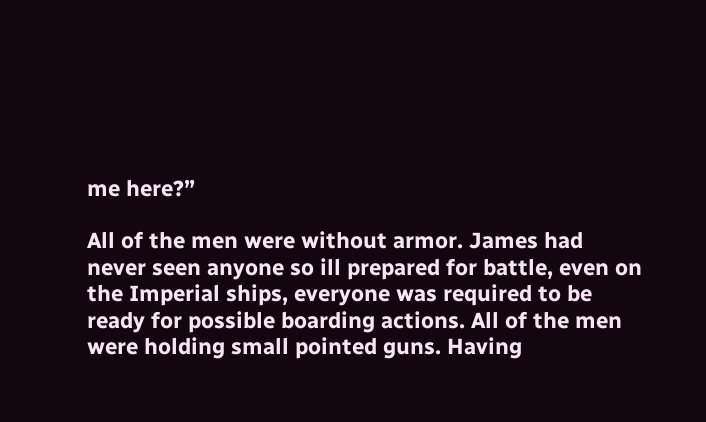me here?”

All of the men were without armor. James had never seen anyone so ill prepared for battle, even on the Imperial ships, everyone was required to be ready for possible boarding actions. All of the men were holding small pointed guns. Having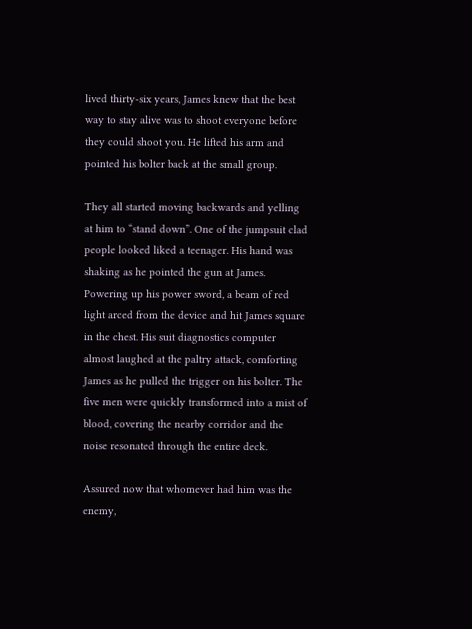lived thirty-six years, James knew that the best way to stay alive was to shoot everyone before they could shoot you. He lifted his arm and pointed his bolter back at the small group.

They all started moving backwards and yelling at him to “stand down”. One of the jumpsuit clad people looked liked a teenager. His hand was shaking as he pointed the gun at James. Powering up his power sword, a beam of red light arced from the device and hit James square in the chest. His suit diagnostics computer almost laughed at the paltry attack, comforting James as he pulled the trigger on his bolter. The five men were quickly transformed into a mist of blood, covering the nearby corridor and the noise resonated through the entire deck.

Assured now that whomever had him was the enemy,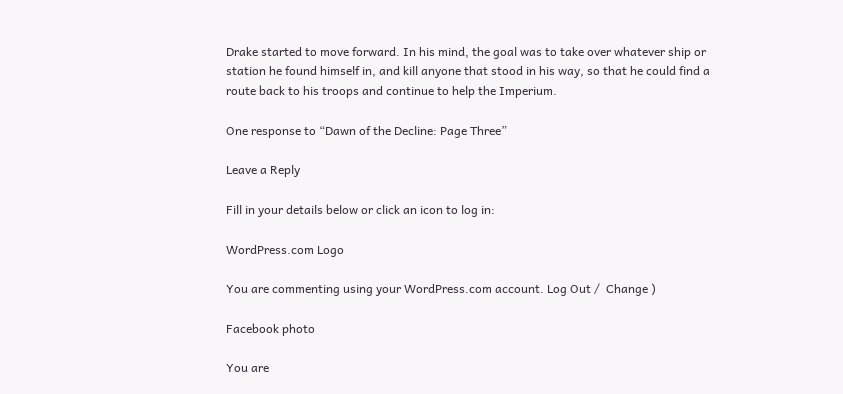Drake started to move forward. In his mind, the goal was to take over whatever ship or station he found himself in, and kill anyone that stood in his way, so that he could find a route back to his troops and continue to help the Imperium.

One response to “Dawn of the Decline: Page Three”

Leave a Reply

Fill in your details below or click an icon to log in:

WordPress.com Logo

You are commenting using your WordPress.com account. Log Out /  Change )

Facebook photo

You are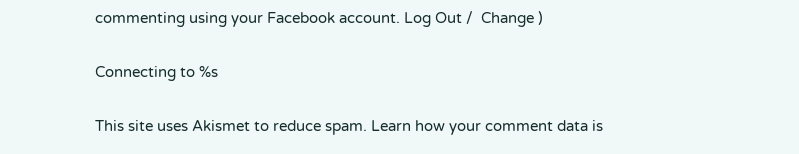commenting using your Facebook account. Log Out /  Change )

Connecting to %s

This site uses Akismet to reduce spam. Learn how your comment data is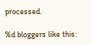processed.

%d bloggers like this: